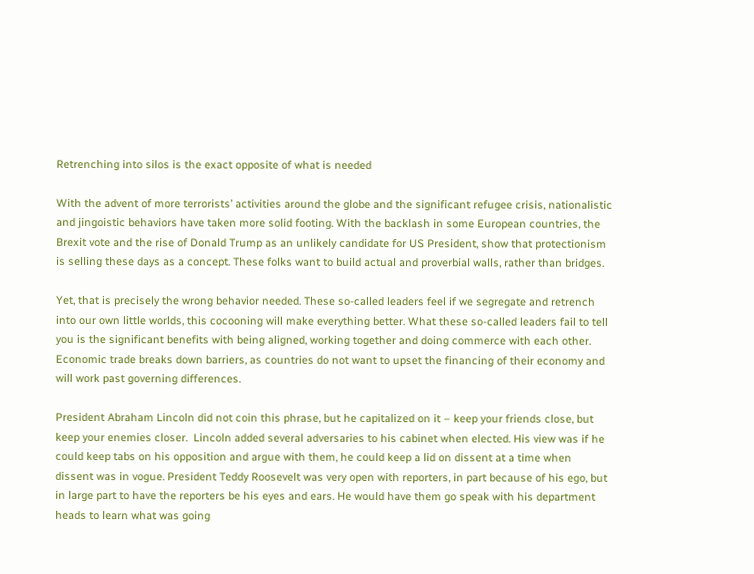Retrenching into silos is the exact opposite of what is needed

With the advent of more terrorists’ activities around the globe and the significant refugee crisis, nationalistic and jingoistic behaviors have taken more solid footing. With the backlash in some European countries, the Brexit vote and the rise of Donald Trump as an unlikely candidate for US President, show that protectionism is selling these days as a concept. These folks want to build actual and proverbial walls, rather than bridges.

Yet, that is precisely the wrong behavior needed. These so-called leaders feel if we segregate and retrench into our own little worlds, this cocooning will make everything better. What these so-called leaders fail to tell you is the significant benefits with being aligned, working together and doing commerce with each other. Economic trade breaks down barriers, as countries do not want to upset the financing of their economy and will work past governing differences.

President Abraham Lincoln did not coin this phrase, but he capitalized on it – keep your friends close, but keep your enemies closer.  Lincoln added several adversaries to his cabinet when elected. His view was if he could keep tabs on his opposition and argue with them, he could keep a lid on dissent at a time when dissent was in vogue. President Teddy Roosevelt was very open with reporters, in part because of his ego, but in large part to have the reporters be his eyes and ears. He would have them go speak with his department heads to learn what was going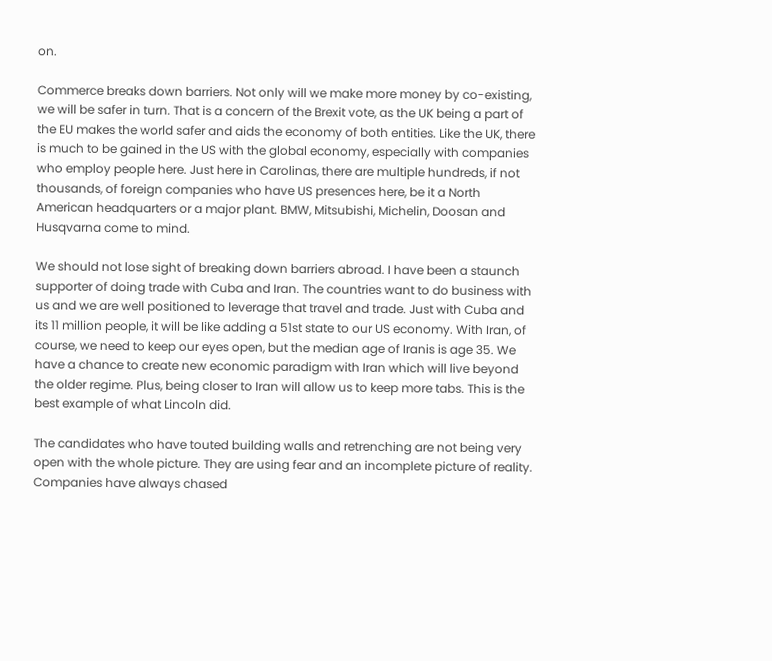on.

Commerce breaks down barriers. Not only will we make more money by co-existing, we will be safer in turn. That is a concern of the Brexit vote, as the UK being a part of the EU makes the world safer and aids the economy of both entities. Like the UK, there is much to be gained in the US with the global economy, especially with companies who employ people here. Just here in Carolinas, there are multiple hundreds, if not thousands, of foreign companies who have US presences here, be it a North American headquarters or a major plant. BMW, Mitsubishi, Michelin, Doosan and Husqvarna come to mind.

We should not lose sight of breaking down barriers abroad. I have been a staunch supporter of doing trade with Cuba and Iran. The countries want to do business with us and we are well positioned to leverage that travel and trade. Just with Cuba and its 11 million people, it will be like adding a 51st state to our US economy. With Iran, of course, we need to keep our eyes open, but the median age of Iranis is age 35. We have a chance to create new economic paradigm with Iran which will live beyond the older regime. Plus, being closer to Iran will allow us to keep more tabs. This is the  best example of what Lincoln did.

The candidates who have touted building walls and retrenching are not being very open with the whole picture. They are using fear and an incomplete picture of reality. Companies have always chased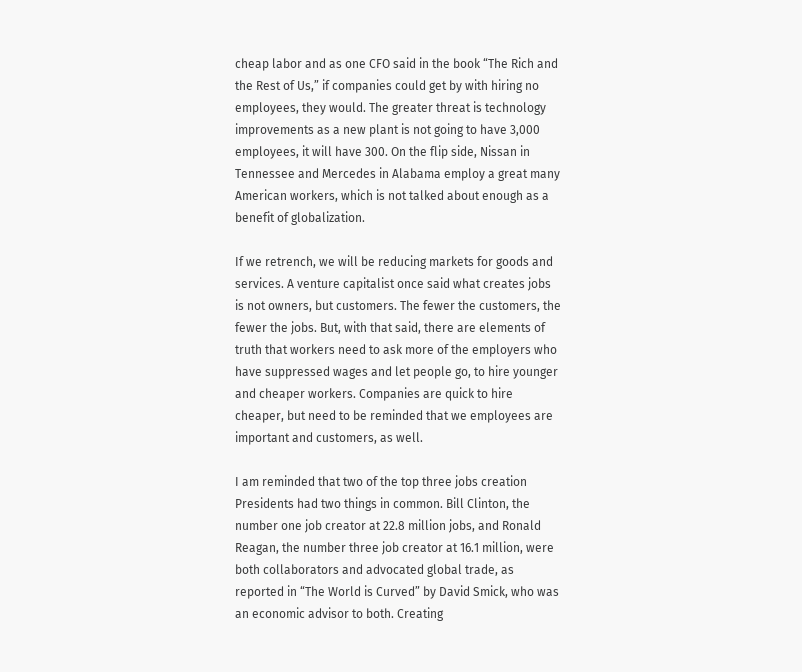cheap labor and as one CFO said in the book “The Rich and the Rest of Us,” if companies could get by with hiring no employees, they would. The greater threat is technology improvements as a new plant is not going to have 3,000 employees, it will have 300. On the flip side, Nissan in Tennessee and Mercedes in Alabama employ a great many American workers, which is not talked about enough as a benefit of globalization.

If we retrench, we will be reducing markets for goods and services. A venture capitalist once said what creates jobs is not owners, but customers. The fewer the customers, the fewer the jobs. But, with that said, there are elements of truth that workers need to ask more of the employers who have suppressed wages and let people go, to hire younger and cheaper workers. Companies are quick to hire cheaper, but need to be reminded that we employees are important and customers, as well.

I am reminded that two of the top three jobs creation Presidents had two things in common. Bill Clinton, the number one job creator at 22.8 million jobs, and Ronald Reagan, the number three job creator at 16.1 million, were both collaborators and advocated global trade, as reported in “The World is Curved” by David Smick, who was an economic advisor to both. Creating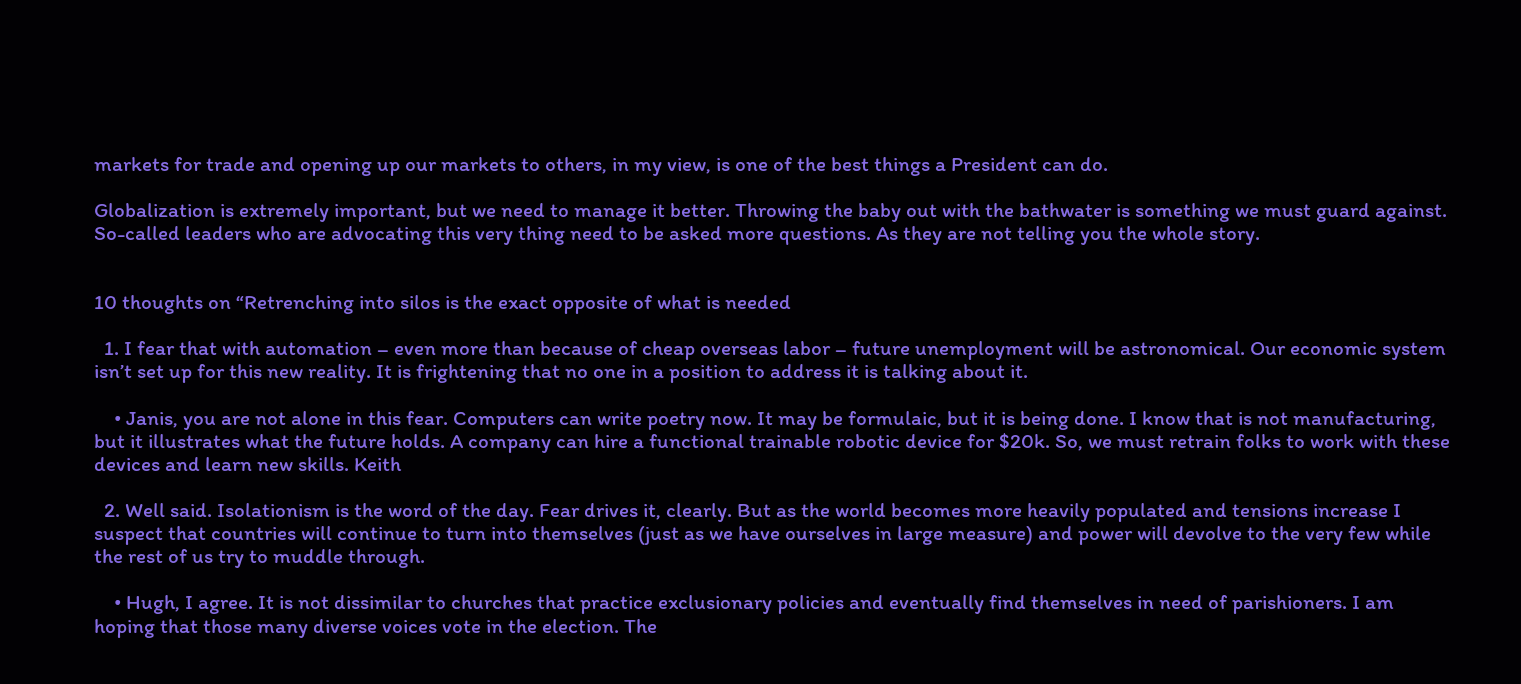markets for trade and opening up our markets to others, in my view, is one of the best things a President can do.

Globalization is extremely important, but we need to manage it better. Throwing the baby out with the bathwater is something we must guard against. So-called leaders who are advocating this very thing need to be asked more questions. As they are not telling you the whole story.


10 thoughts on “Retrenching into silos is the exact opposite of what is needed

  1. I fear that with automation – even more than because of cheap overseas labor – future unemployment will be astronomical. Our economic system isn’t set up for this new reality. It is frightening that no one in a position to address it is talking about it.

    • Janis, you are not alone in this fear. Computers can write poetry now. It may be formulaic, but it is being done. I know that is not manufacturing, but it illustrates what the future holds. A company can hire a functional trainable robotic device for $20k. So, we must retrain folks to work with these devices and learn new skills. Keith

  2. Well said. Isolationism is the word of the day. Fear drives it, clearly. But as the world becomes more heavily populated and tensions increase I suspect that countries will continue to turn into themselves (just as we have ourselves in large measure) and power will devolve to the very few while the rest of us try to muddle through.

    • Hugh, I agree. It is not dissimilar to churches that practice exclusionary policies and eventually find themselves in need of parishioners. I am hoping that those many diverse voices vote in the election. The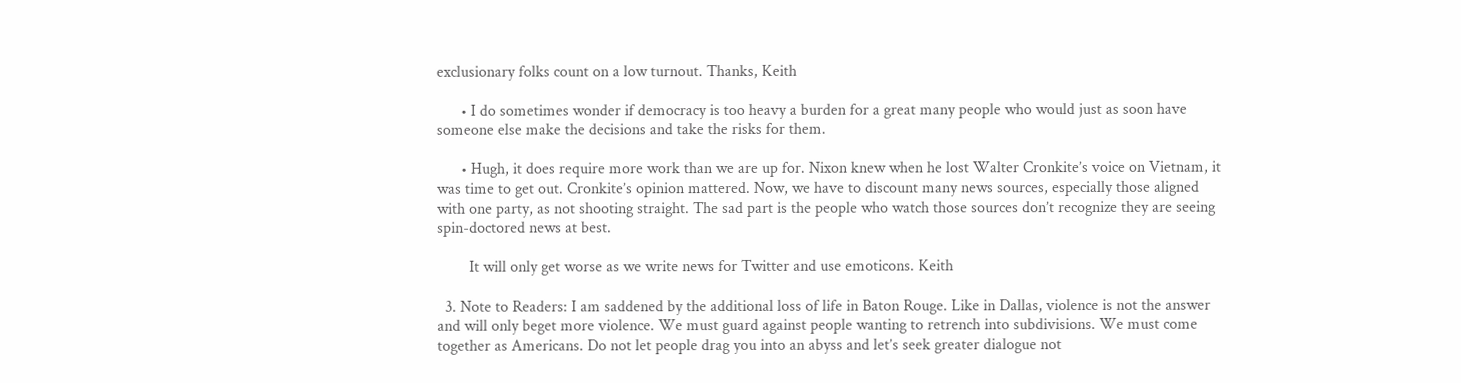exclusionary folks count on a low turnout. Thanks, Keith

      • I do sometimes wonder if democracy is too heavy a burden for a great many people who would just as soon have someone else make the decisions and take the risks for them.

      • Hugh, it does require more work than we are up for. Nixon knew when he lost Walter Cronkite’s voice on Vietnam, it was time to get out. Cronkite’s opinion mattered. Now, we have to discount many news sources, especially those aligned with one party, as not shooting straight. The sad part is the people who watch those sources don’t recognize they are seeing spin-doctored news at best.

        It will only get worse as we write news for Twitter and use emoticons. Keith

  3. Note to Readers: I am saddened by the additional loss of life in Baton Rouge. Like in Dallas, violence is not the answer and will only beget more violence. We must guard against people wanting to retrench into subdivisions. We must come together as Americans. Do not let people drag you into an abyss and let’s seek greater dialogue not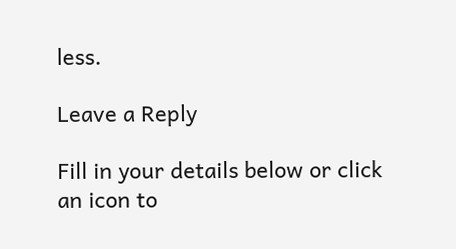less.

Leave a Reply

Fill in your details below or click an icon to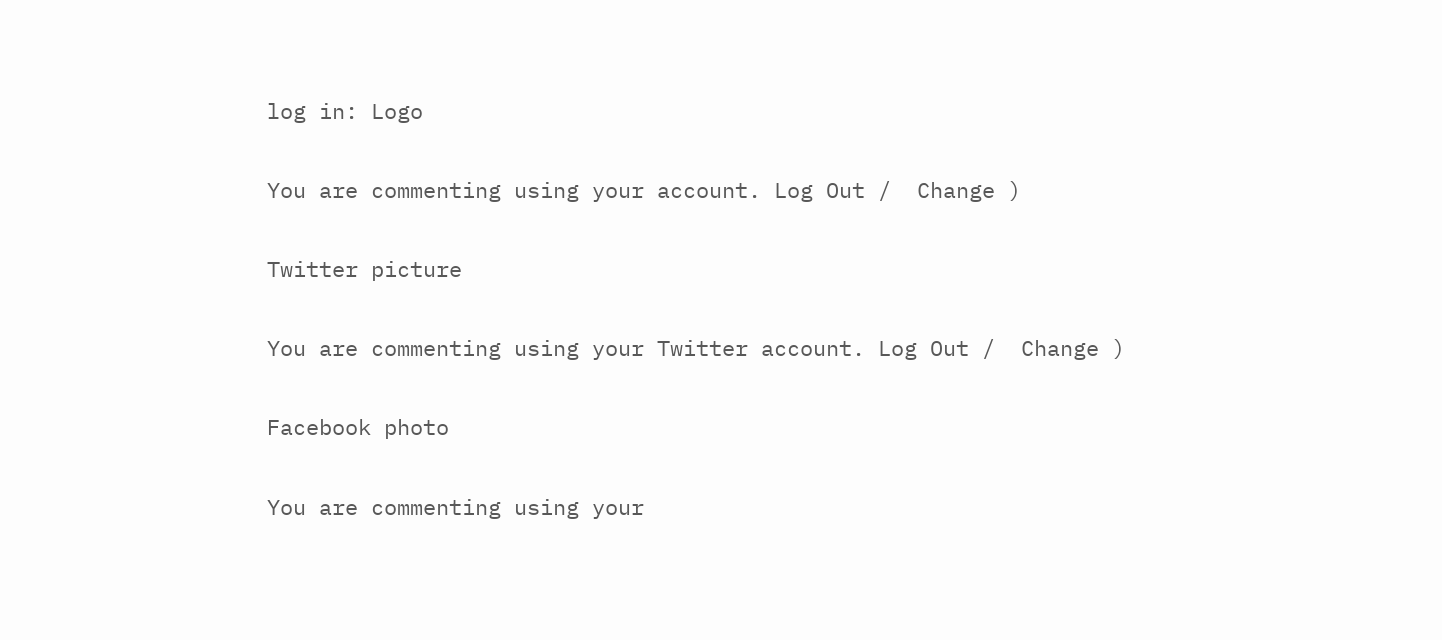log in: Logo

You are commenting using your account. Log Out /  Change )

Twitter picture

You are commenting using your Twitter account. Log Out /  Change )

Facebook photo

You are commenting using your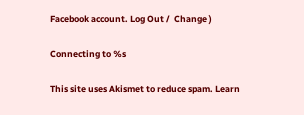Facebook account. Log Out /  Change )

Connecting to %s

This site uses Akismet to reduce spam. Learn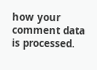how your comment data is processed.